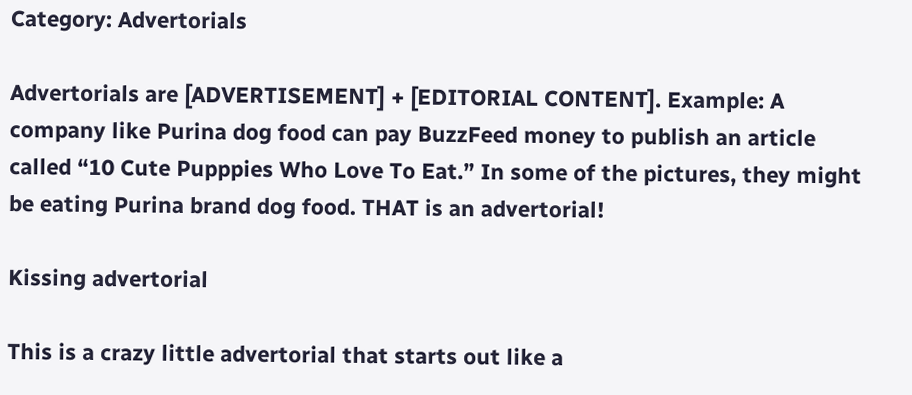Category: Advertorials

Advertorials are [ADVERTISEMENT] + [EDITORIAL CONTENT]. Example: A company like Purina dog food can pay BuzzFeed money to publish an article called “10 Cute Pupppies Who Love To Eat.” In some of the pictures, they might be eating Purina brand dog food. THAT is an advertorial!

Kissing advertorial

This is a crazy little advertorial that starts out like a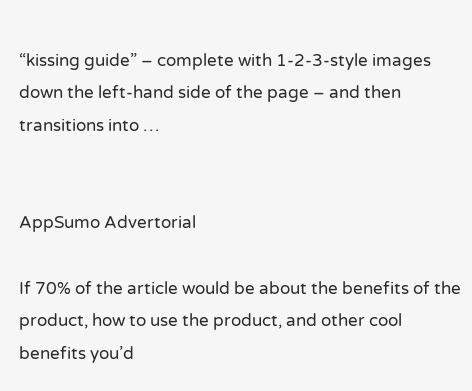“kissing guide” – complete with 1-2-3-style images down the left-hand side of the page – and then transitions into …


AppSumo Advertorial

If 70% of the article would be about the benefits of the product, how to use the product, and other cool benefits you’d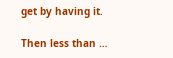get by having it.

Then less than …